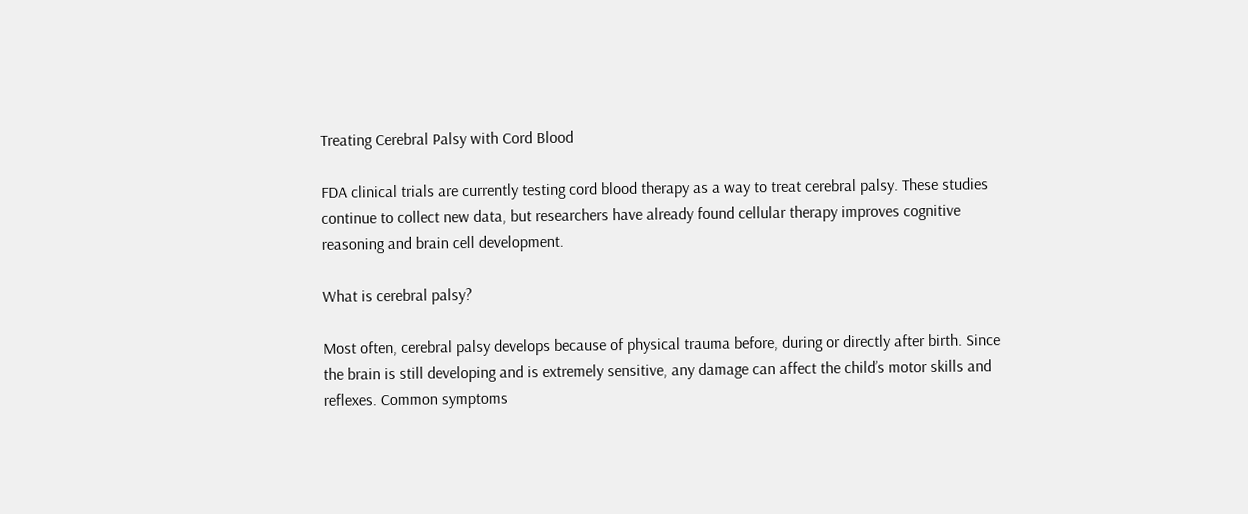Treating Cerebral Palsy with Cord Blood

FDA clinical trials are currently testing cord blood therapy as a way to treat cerebral palsy. These studies continue to collect new data, but researchers have already found cellular therapy improves cognitive reasoning and brain cell development.

What is cerebral palsy?

Most often, cerebral palsy develops because of physical trauma before, during or directly after birth. Since the brain is still developing and is extremely sensitive, any damage can affect the child’s motor skills and reflexes. Common symptoms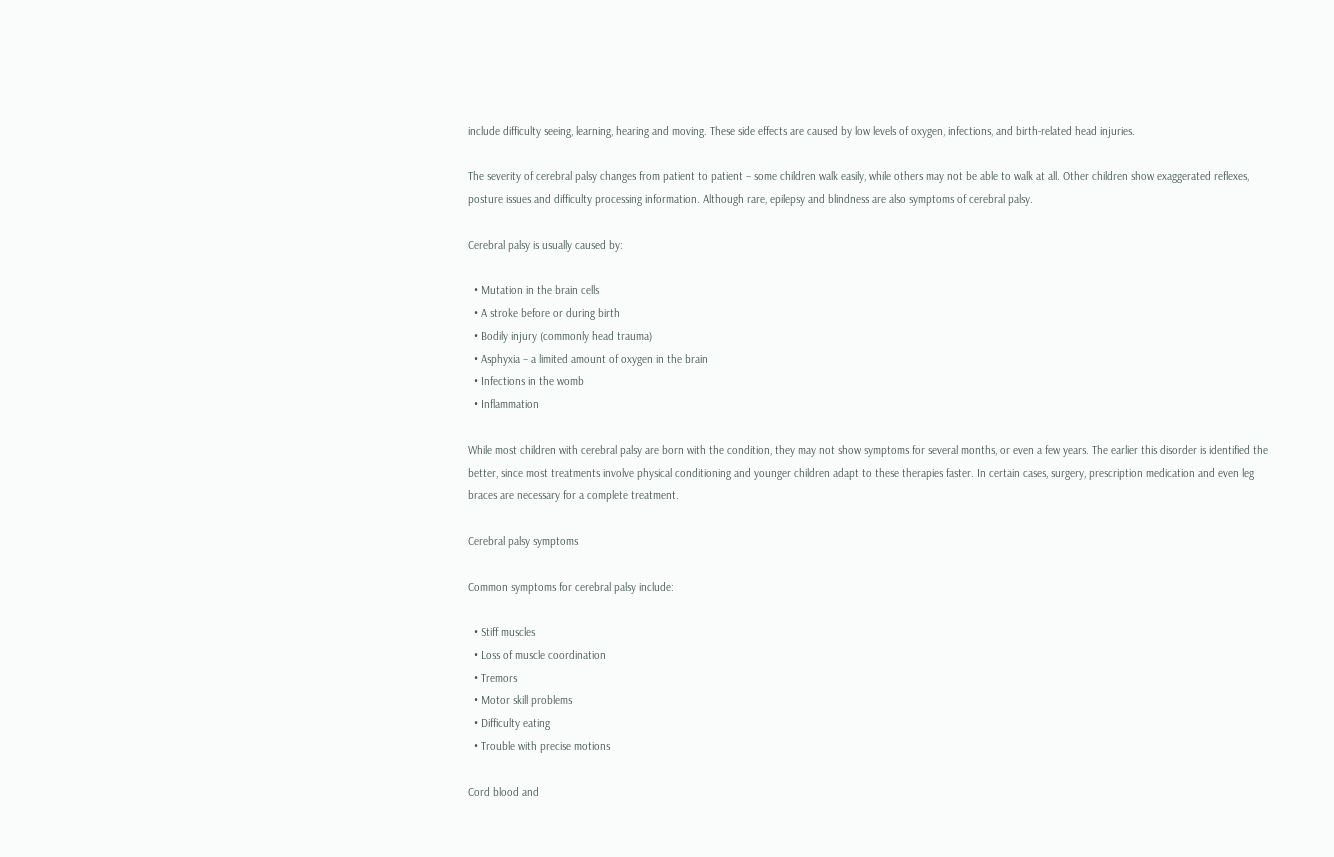include difficulty seeing, learning, hearing and moving. These side effects are caused by low levels of oxygen, infections, and birth-related head injuries.

The severity of cerebral palsy changes from patient to patient – some children walk easily, while others may not be able to walk at all. Other children show exaggerated reflexes, posture issues and difficulty processing information. Although rare, epilepsy and blindness are also symptoms of cerebral palsy.

Cerebral palsy is usually caused by:

  • Mutation in the brain cells
  • A stroke before or during birth
  • Bodily injury (commonly head trauma)
  • Asphyxia – a limited amount of oxygen in the brain
  • Infections in the womb
  • Inflammation

While most children with cerebral palsy are born with the condition, they may not show symptoms for several months, or even a few years. The earlier this disorder is identified the better, since most treatments involve physical conditioning and younger children adapt to these therapies faster. In certain cases, surgery, prescription medication and even leg braces are necessary for a complete treatment.

Cerebral palsy symptoms

Common symptoms for cerebral palsy include:

  • Stiff muscles
  • Loss of muscle coordination
  • Tremors
  • Motor skill problems
  • Difficulty eating
  • Trouble with precise motions

Cord blood and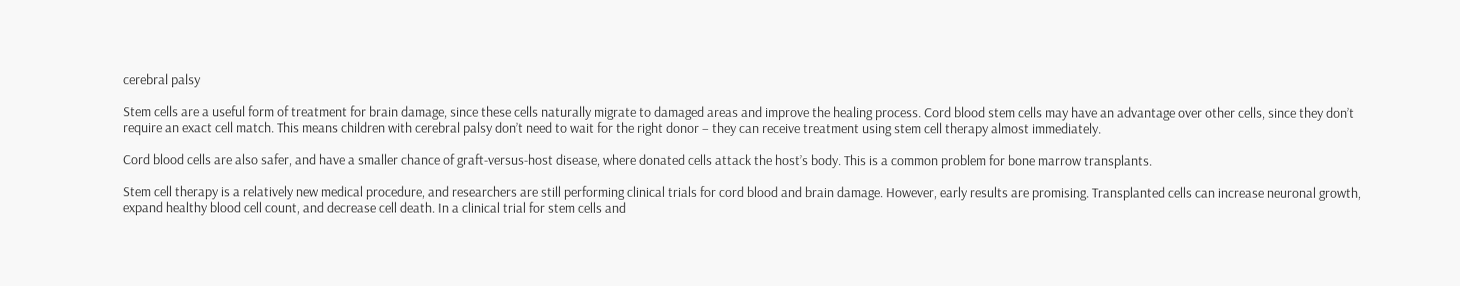cerebral palsy

Stem cells are a useful form of treatment for brain damage, since these cells naturally migrate to damaged areas and improve the healing process. Cord blood stem cells may have an advantage over other cells, since they don’t require an exact cell match. This means children with cerebral palsy don’t need to wait for the right donor – they can receive treatment using stem cell therapy almost immediately.

Cord blood cells are also safer, and have a smaller chance of graft-versus-host disease, where donated cells attack the host’s body. This is a common problem for bone marrow transplants.

Stem cell therapy is a relatively new medical procedure, and researchers are still performing clinical trials for cord blood and brain damage. However, early results are promising. Transplanted cells can increase neuronal growth, expand healthy blood cell count, and decrease cell death. In a clinical trial for stem cells and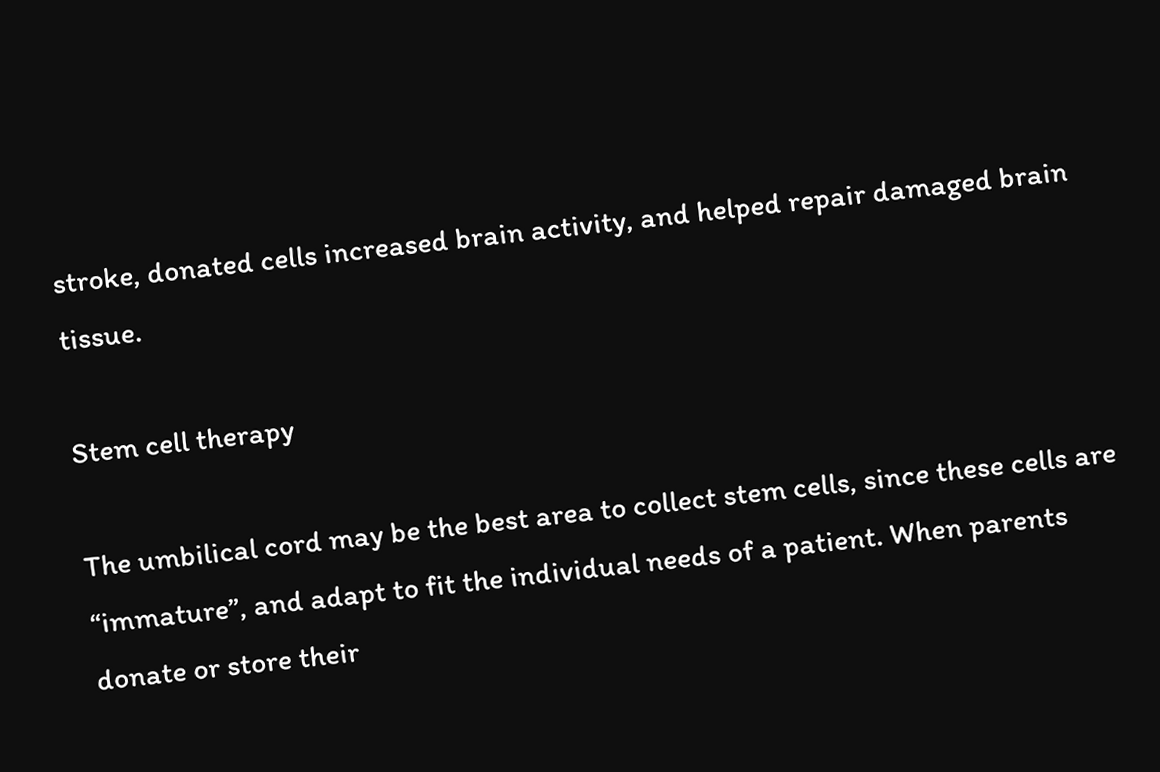stroke, donated cells increased brain activity, and helped repair damaged brain tissue.

Stem cell therapy

The umbilical cord may be the best area to collect stem cells, since these cells are “immature”, and adapt to fit the individual needs of a patient. When parents donate or store their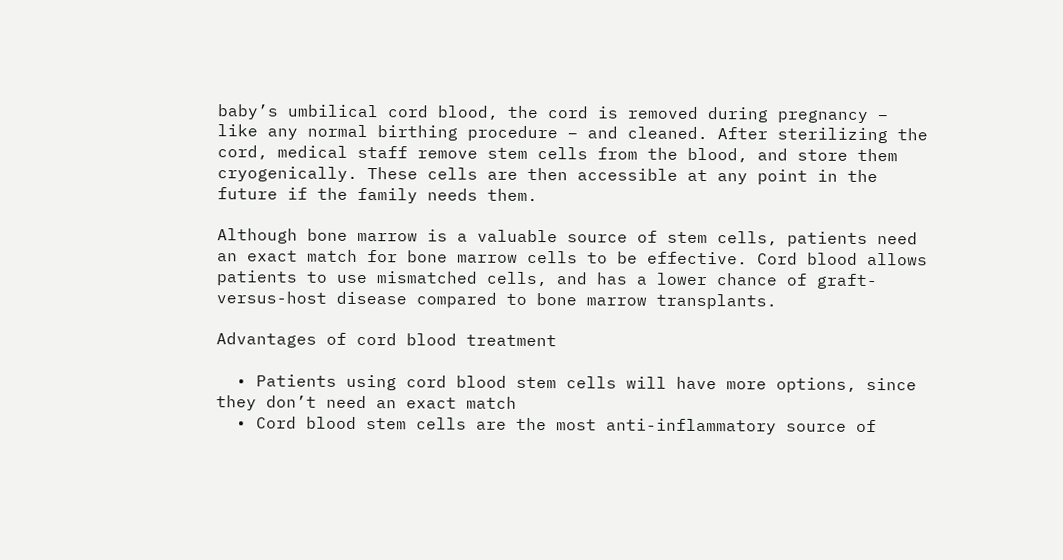baby’s umbilical cord blood, the cord is removed during pregnancy – like any normal birthing procedure – and cleaned. After sterilizing the cord, medical staff remove stem cells from the blood, and store them cryogenically. These cells are then accessible at any point in the future if the family needs them.

Although bone marrow is a valuable source of stem cells, patients need an exact match for bone marrow cells to be effective. Cord blood allows patients to use mismatched cells, and has a lower chance of graft-versus-host disease compared to bone marrow transplants.

Advantages of cord blood treatment

  • Patients using cord blood stem cells will have more options, since they don’t need an exact match
  • Cord blood stem cells are the most anti-inflammatory source of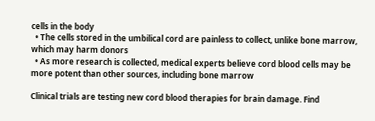cells in the body
  • The cells stored in the umbilical cord are painless to collect, unlike bone marrow, which may harm donors
  • As more research is collected, medical experts believe cord blood cells may be more potent than other sources, including bone marrow

Clinical trials are testing new cord blood therapies for brain damage. Find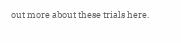out more about these trials here.